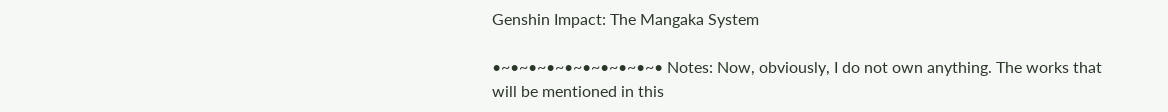Genshin Impact: The Mangaka System

•~•~•~•~•~•~•~•~•~• Notes: Now, obviously, I do not own anything. The works that will be mentioned in this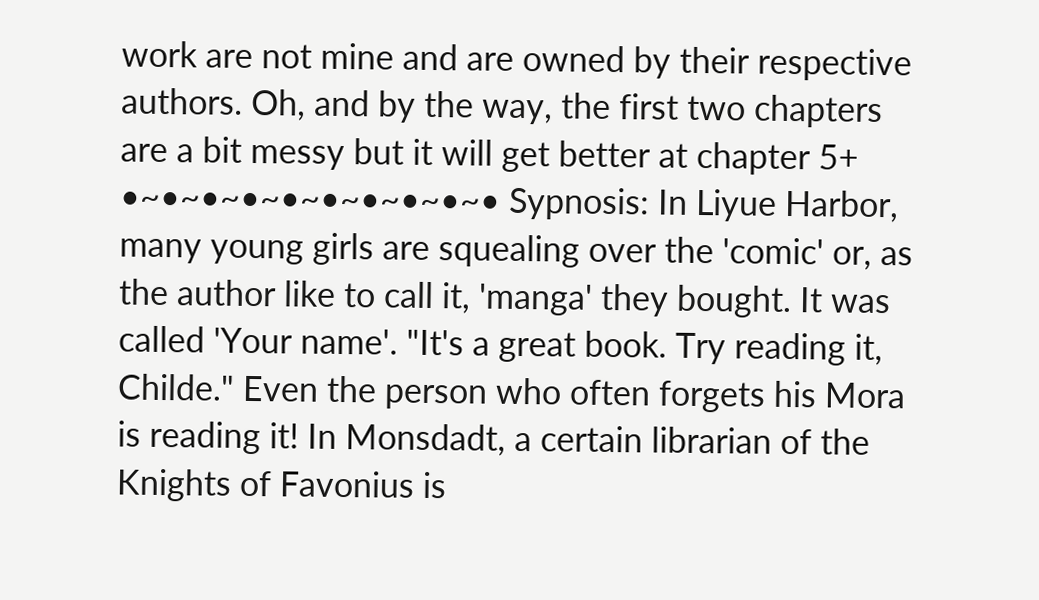work are not mine and are owned by their respective authors. Oh, and by the way, the first two chapters are a bit messy but it will get better at chapter 5+ •~•~•~•~•~•~•~•~•~• Sypnosis: In Liyue Harbor, many young girls are squealing over the 'comic' or, as the author like to call it, 'manga' they bought. It was called 'Your name'. "It's a great book. Try reading it, Childe." Even the person who often forgets his Mora is reading it! In Monsdadt, a certain librarian of the Knights of Favonius is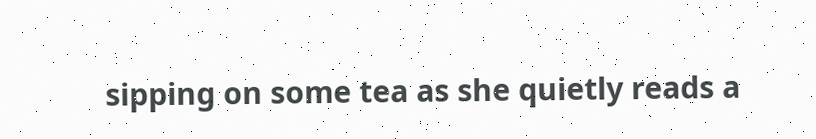sipping on some tea as she quietly reads a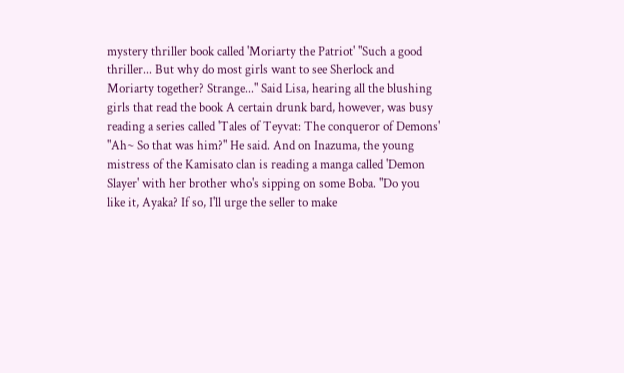mystery thriller book called 'Moriarty the Patriot' "Such a good thriller... But why do most girls want to see Sherlock and Moriarty together? Strange..." Said Lisa, hearing all the blushing girls that read the book A certain drunk bard, however, was busy reading a series called 'Tales of Teyvat: The conqueror of Demons' "Ah~ So that was him?" He said. And on Inazuma, the young mistress of the Kamisato clan is reading a manga called 'Demon Slayer' with her brother who's sipping on some Boba. "Do you like it, Ayaka? If so, I'll urge the seller to make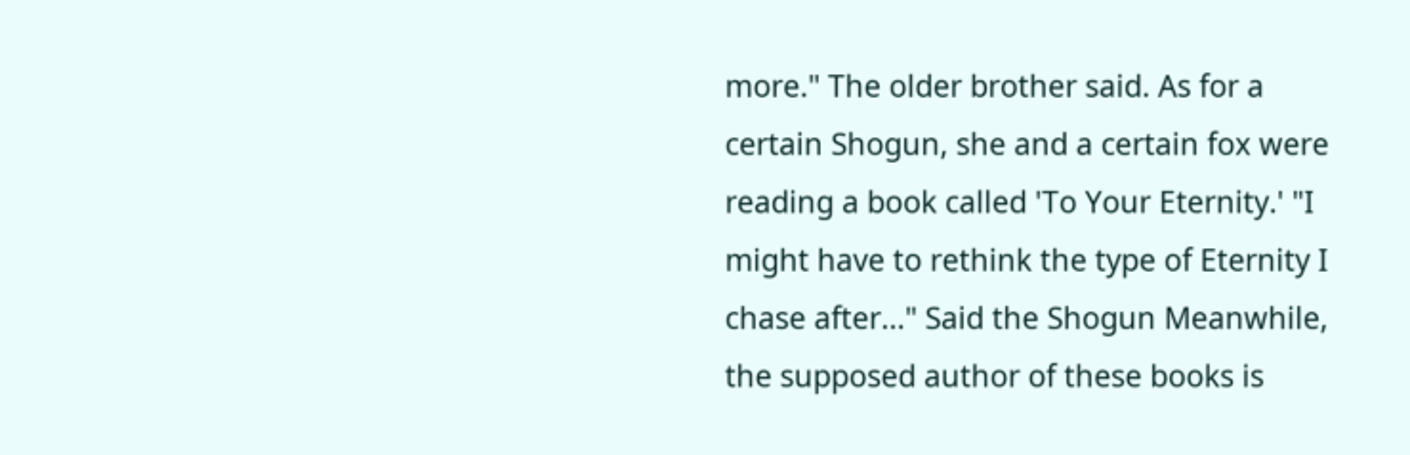more." The older brother said. As for a certain Shogun, she and a certain fox were reading a book called 'To Your Eternity.' "I might have to rethink the type of Eternity I chase after..." Said the Shogun Meanwhile, the supposed author of these books is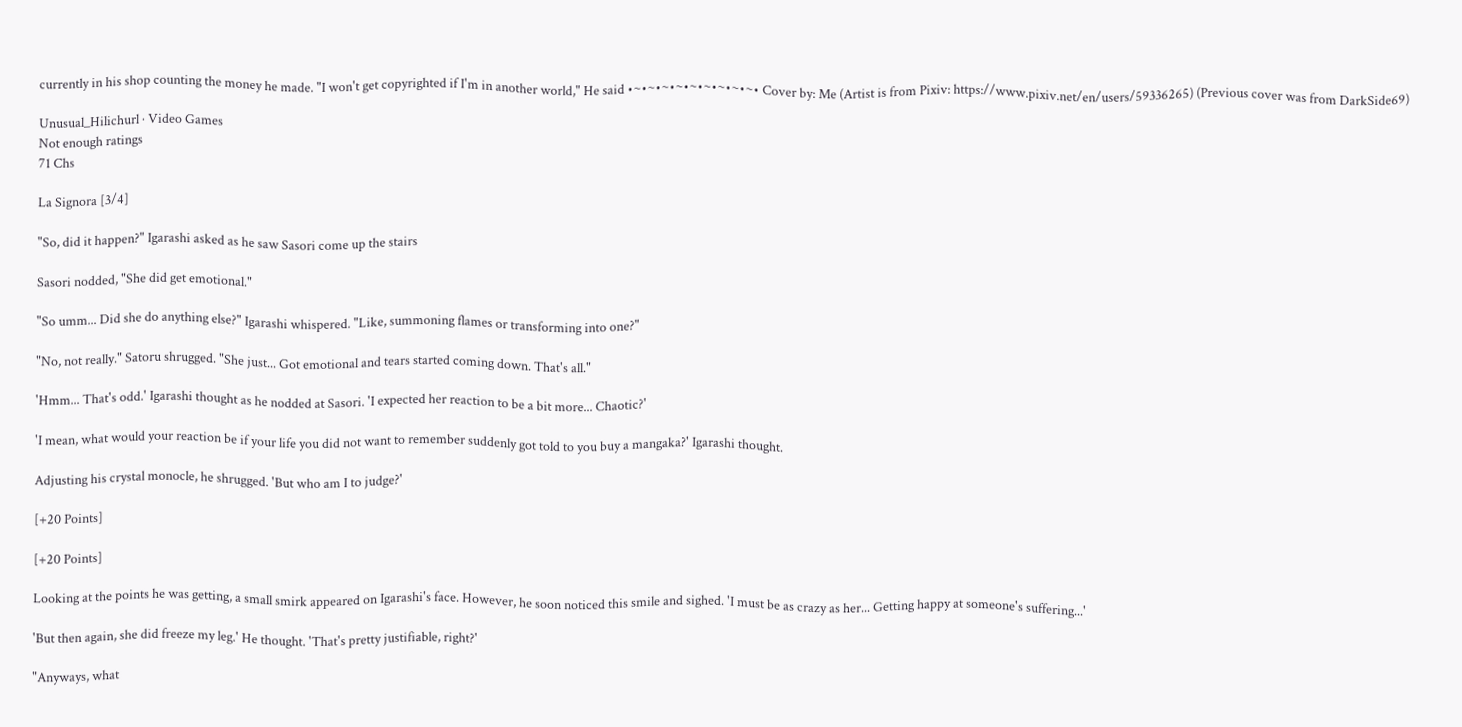currently in his shop counting the money he made. "I won't get copyrighted if I'm in another world," He said •~•~•~•~•~•~•~•~•~• Cover by: Me (Artist is from Pixiv: https://www.pixiv.net/en/users/59336265) (Previous cover was from DarkSide69)

Unusual_Hilichurl · Video Games
Not enough ratings
71 Chs

La Signora [3/4]

"So, did it happen?" Igarashi asked as he saw Sasori come up the stairs

Sasori nodded, "She did get emotional."

"So umm... Did she do anything else?" Igarashi whispered. "Like, summoning flames or transforming into one?"

"No, not really." Satoru shrugged. "She just... Got emotional and tears started coming down. That's all."

'Hmm... That's odd.' Igarashi thought as he nodded at Sasori. 'I expected her reaction to be a bit more... Chaotic?'

'I mean, what would your reaction be if your life you did not want to remember suddenly got told to you buy a mangaka?' Igarashi thought.

Adjusting his crystal monocle, he shrugged. 'But who am I to judge?'

[+20 Points]

[+20 Points]

Looking at the points he was getting, a small smirk appeared on Igarashi's face. However, he soon noticed this smile and sighed. 'I must be as crazy as her... Getting happy at someone's suffering...'

'But then again, she did freeze my leg.' He thought. 'That's pretty justifiable, right?'

"Anyways, what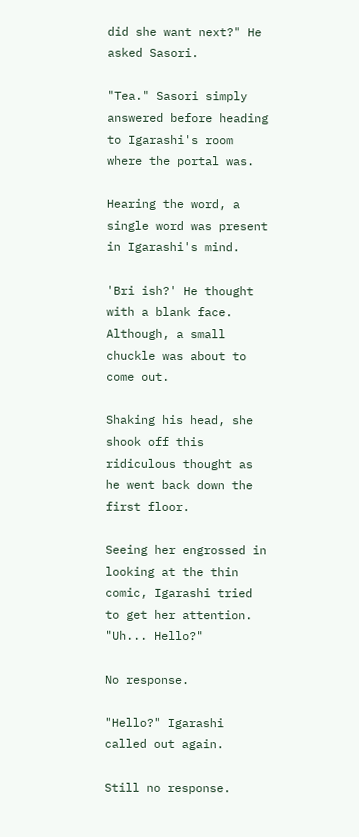did she want next?" He asked Sasori.

"Tea." Sasori simply answered before heading to Igarashi's room where the portal was.

Hearing the word, a single word was present in Igarashi's mind.

'Bri ish?' He thought with a blank face. Although, a small chuckle was about to come out.

Shaking his head, she shook off this ridiculous thought as he went back down the first floor.

Seeing her engrossed in looking at the thin comic, Igarashi tried to get her attention. "Uh... Hello?"

No response.

"Hello?" Igarashi called out again.

Still no response.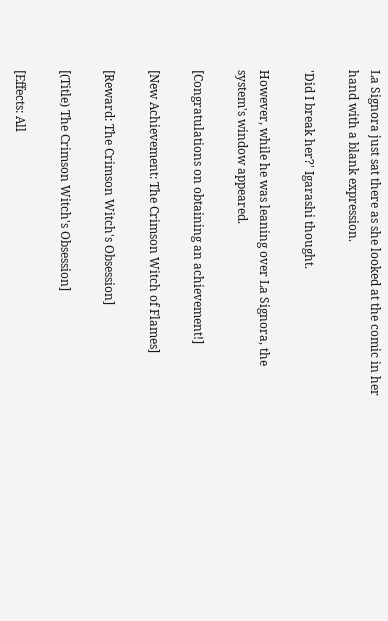La Signora just sat there as she looked at the comic in her hand with a blank expression.

'Did I break her?' Igarashi thought.

However, while he was leaning over La Signora, the system's window appeared.

[Congratulations on obtaining an achievement!]

[New Achievement: The Crimson Witch of Flames]

[Reward: The Crimson Witch's Obsession]

[(Title) The Crimson Witch's Obsession]

[Effects: All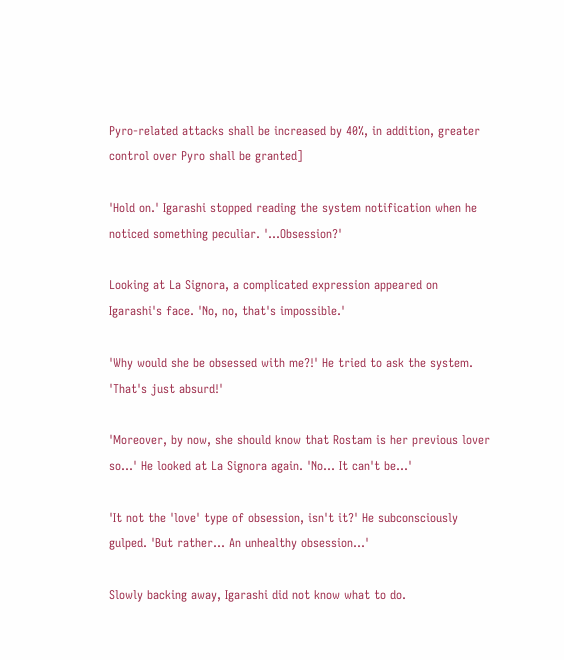Pyro-related attacks shall be increased by 40%, in addition, greater control over Pyro shall be granted]

'Hold on.' Igarashi stopped reading the system notification when he noticed something peculiar. '...Obsession?'

Looking at La Signora, a complicated expression appeared on Igarashi's face. 'No, no, that's impossible.'

'Why would she be obsessed with me?!' He tried to ask the system. 'That's just absurd!'

'Moreover, by now, she should know that Rostam is her previous lover so...' He looked at La Signora again. 'No... It can't be...'

'It not the 'love' type of obsession, isn't it?' He subconsciously gulped. 'But rather... An unhealthy obsession...'

Slowly backing away, Igarashi did not know what to do.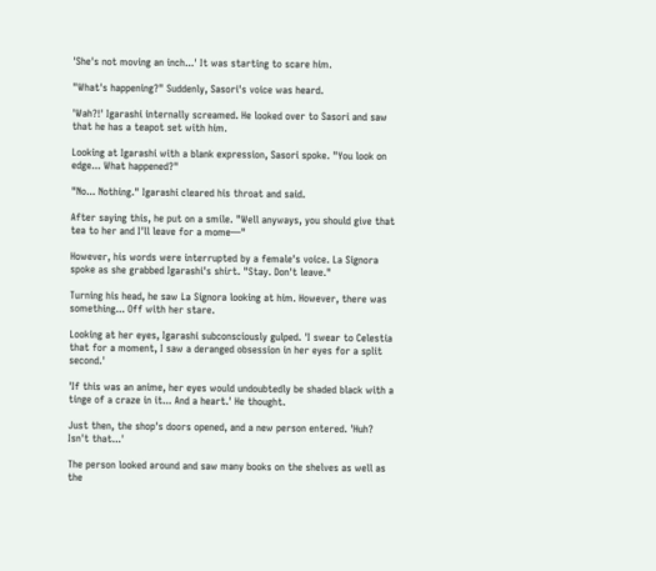'She's not moving an inch...' It was starting to scare him.

"What's happening?" Suddenly, Sasori's voice was heard.

'Wah?!' Igarashi internally screamed. He looked over to Sasori and saw that he has a teapot set with him.

Looking at Igarashi with a blank expression, Sasori spoke. "You look on edge... What happened?"

"No... Nothing." Igarashi cleared his throat and said.

After saying this, he put on a smile. "Well anyways, you should give that tea to her and I'll leave for a mome—"

However, his words were interrupted by a female's voice. La Signora spoke as she grabbed Igarashi's shirt. "Stay. Don't leave."

Turning his head, he saw La Signora looking at him. However, there was something... Off with her stare.

Looking at her eyes, Igarashi subconsciously gulped. 'I swear to Celestia that for a moment, I saw a deranged obsession in her eyes for a split second.'

'If this was an anime, her eyes would undoubtedly be shaded black with a tinge of a craze in it... And a heart.' He thought.

Just then, the shop's doors opened, and a new person entered. 'Huh? Isn't that...'

The person looked around and saw many books on the shelves as well as the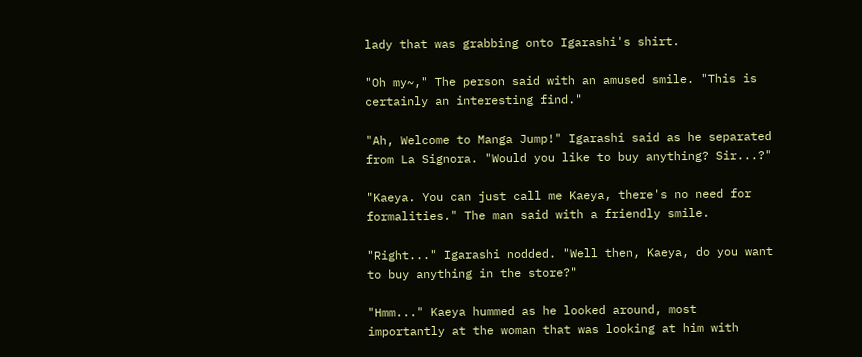lady that was grabbing onto Igarashi's shirt.

"Oh my~," The person said with an amused smile. "This is certainly an interesting find."

"Ah, Welcome to Manga Jump!" Igarashi said as he separated from La Signora. "Would you like to buy anything? Sir...?"

"Kaeya. You can just call me Kaeya, there's no need for formalities." The man said with a friendly smile.

"Right..." Igarashi nodded. "Well then, Kaeya, do you want to buy anything in the store?"

"Hmm..." Kaeya hummed as he looked around, most importantly at the woman that was looking at him with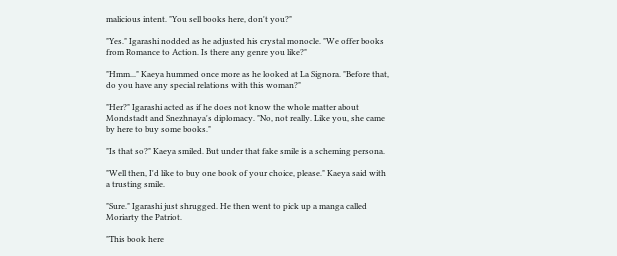malicious intent. "You sell books here, don't you?"

"Yes." Igarashi nodded as he adjusted his crystal monocle. "We offer books from Romance to Action. Is there any genre you like?"

"Hmm..." Kaeya hummed once more as he looked at La Signora. "Before that, do you have any special relations with this woman?"

"Her?" Igarashi acted as if he does not know the whole matter about Mondstadt and Snezhnaya's diplomacy. "No, not really. Like you, she came by here to buy some books."

"Is that so?" Kaeya smiled. But under that fake smile is a scheming persona.

"Well then, I'd like to buy one book of your choice, please." Kaeya said with a trusting smile.

"Sure." Igarashi just shrugged. He then went to pick up a manga called Moriarty the Patriot.

"This book here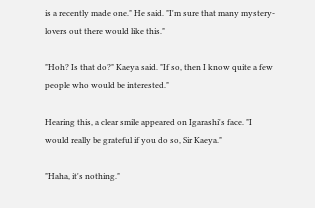is a recently made one." He said. "I'm sure that many mystery-lovers out there would like this."

"Hoh? Is that do?" Kaeya said. "If so, then I know quite a few people who would be interested."

Hearing this, a clear smile appeared on Igarashi's face. "I would really be grateful if you do so, Sir Kaeya."

"Haha, it's nothing."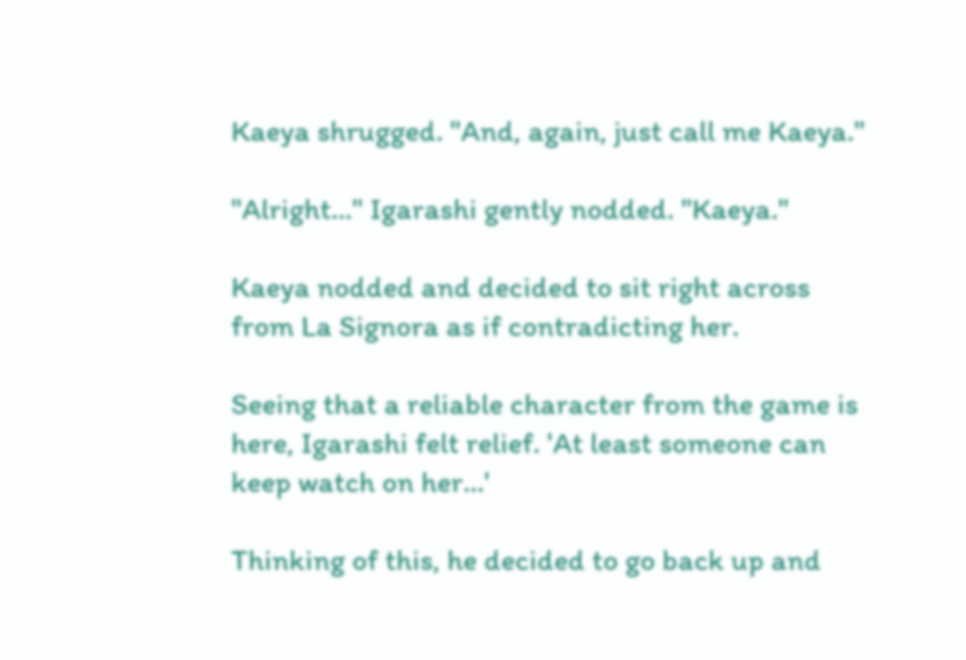Kaeya shrugged. "And, again, just call me Kaeya."

"Alright..." Igarashi gently nodded. "Kaeya."

Kaeya nodded and decided to sit right across from La Signora as if contradicting her.

Seeing that a reliable character from the game is here, Igarashi felt relief. 'At least someone can keep watch on her...'

Thinking of this, he decided to go back up and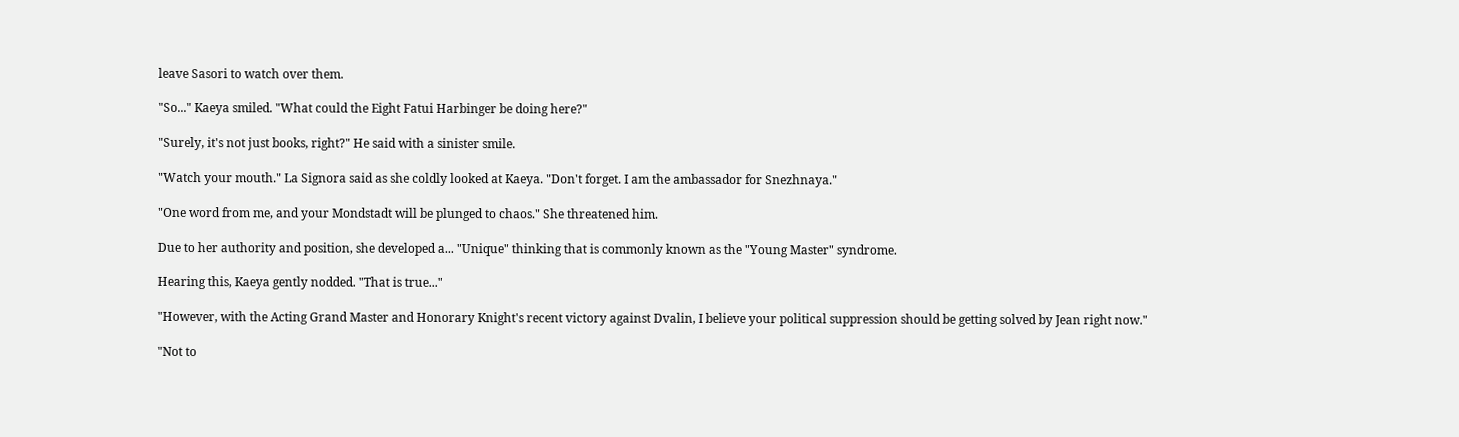leave Sasori to watch over them.

"So..." Kaeya smiled. "What could the Eight Fatui Harbinger be doing here?"

"Surely, it's not just books, right?" He said with a sinister smile.

"Watch your mouth." La Signora said as she coldly looked at Kaeya. "Don't forget. I am the ambassador for Snezhnaya."

"One word from me, and your Mondstadt will be plunged to chaos." She threatened him.

Due to her authority and position, she developed a... "Unique" thinking that is commonly known as the "Young Master" syndrome.

Hearing this, Kaeya gently nodded. "That is true..."

"However, with the Acting Grand Master and Honorary Knight's recent victory against Dvalin, I believe your political suppression should be getting solved by Jean right now."

"Not to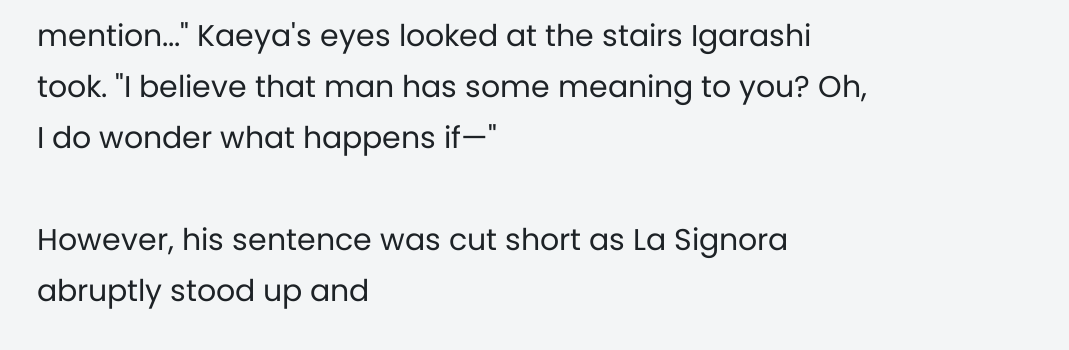mention..." Kaeya's eyes looked at the stairs Igarashi took. "I believe that man has some meaning to you? Oh, I do wonder what happens if—"

However, his sentence was cut short as La Signora abruptly stood up and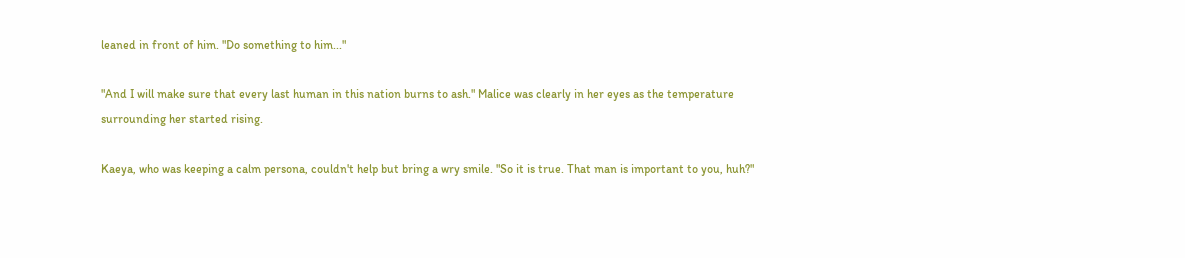leaned in front of him. "Do something to him..."

"And I will make sure that every last human in this nation burns to ash." Malice was clearly in her eyes as the temperature surrounding her started rising.

Kaeya, who was keeping a calm persona, couldn't help but bring a wry smile. "So it is true. That man is important to you, huh?"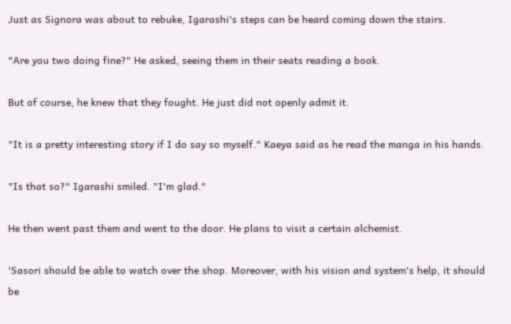Just as Signora was about to rebuke, Igarashi's steps can be heard coming down the stairs.

"Are you two doing fine?" He asked, seeing them in their seats reading a book.

But of course, he knew that they fought. He just did not openly admit it.

"It is a pretty interesting story if I do say so myself." Kaeya said as he read the manga in his hands.

"Is that so?" Igarashi smiled. "I'm glad."

He then went past them and went to the door. He plans to visit a certain alchemist.

'Sasori should be able to watch over the shop. Moreover, with his vision and system's help, it should be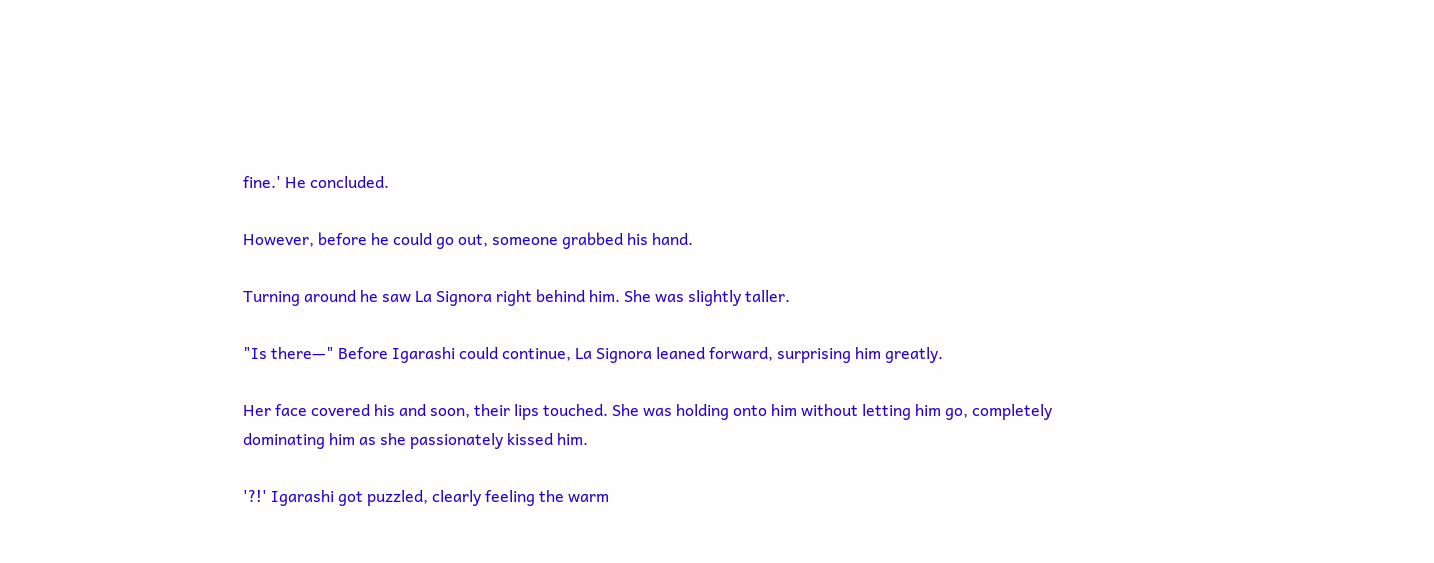fine.' He concluded.

However, before he could go out, someone grabbed his hand.

Turning around he saw La Signora right behind him. She was slightly taller.

"Is there—" Before Igarashi could continue, La Signora leaned forward, surprising him greatly.

Her face covered his and soon, their lips touched. She was holding onto him without letting him go, completely dominating him as she passionately kissed him.

'?!' Igarashi got puzzled, clearly feeling the warm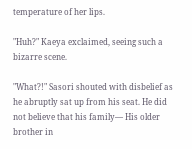temperature of her lips.

"Huh?" Kaeya exclaimed, seeing such a bizarre scene.

"What?!" Sasori shouted with disbelief as he abruptly sat up from his seat. He did not believe that his family— His older brother in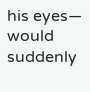his eyes— would suddenly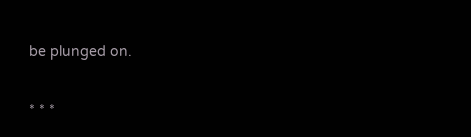be plunged on.

* * *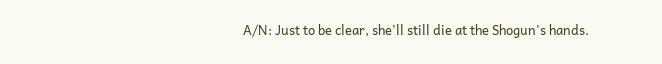A/N: Just to be clear, she'll still die at the Shogun's hands.